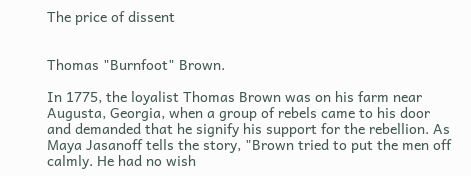The price of dissent


Thomas "Burnfoot" Brown.

In 1775, the loyalist Thomas Brown was on his farm near Augusta, Georgia, when a group of rebels came to his door and demanded that he signify his support for the rebellion. As Maya Jasanoff tells the story, "Brown tried to put the men off calmly. He had no wish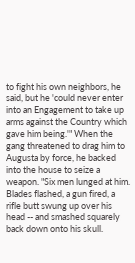to fight his own neighbors, he said, but he 'could never enter into an Engagement to take up arms against the Country which gave him being.'" When the gang threatened to drag him to Augusta by force, he backed into the house to seize a weapon. "Six men lunged at him. Blades flashed, a gun fired, a rifle butt swung up over his head -- and smashed squarely back down onto his skull.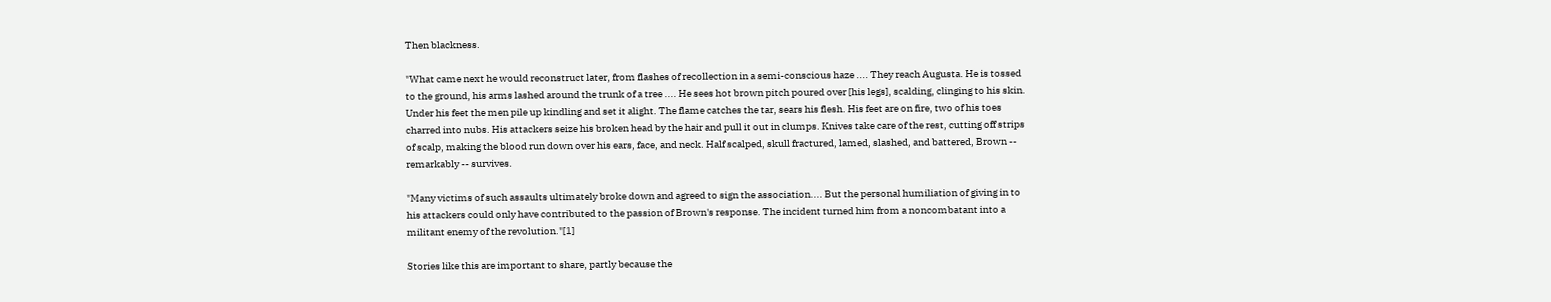Then blackness.

"What came next he would reconstruct later, from flashes of recollection in a semi-conscious haze .... They reach Augusta. He is tossed to the ground, his arms lashed around the trunk of a tree .... He sees hot brown pitch poured over [his legs], scalding, clinging to his skin. Under his feet the men pile up kindling and set it alight. The flame catches the tar, sears his flesh. His feet are on fire, two of his toes charred into nubs. His attackers seize his broken head by the hair and pull it out in clumps. Knives take care of the rest, cutting off strips of scalp, making the blood run down over his ears, face, and neck. Half scalped, skull fractured, lamed, slashed, and battered, Brown -- remarkably -- survives.

"Many victims of such assaults ultimately broke down and agreed to sign the association.... But the personal humiliation of giving in to his attackers could only have contributed to the passion of Brown's response. The incident turned him from a noncombatant into a militant enemy of the revolution."[1]

Stories like this are important to share, partly because the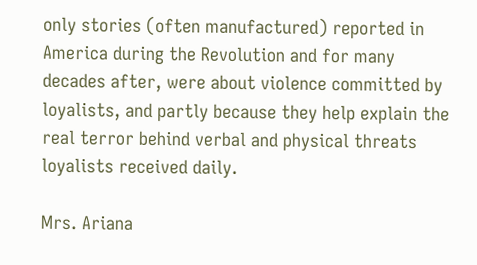only stories (often manufactured) reported in America during the Revolution and for many decades after, were about violence committed by loyalists, and partly because they help explain the real terror behind verbal and physical threats loyalists received daily.

Mrs. Ariana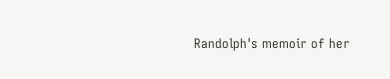Randolph's memoir of her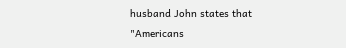husband John states that "Americans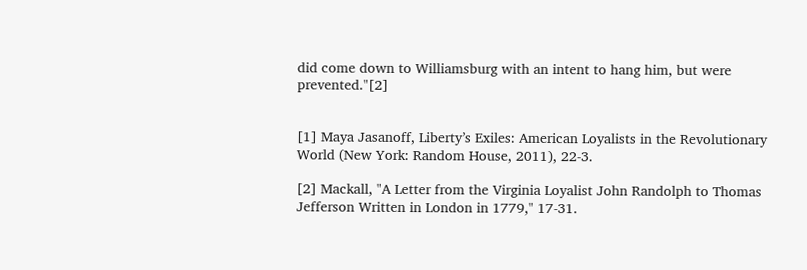did come down to Williamsburg with an intent to hang him, but were prevented."[2]


[1] Maya Jasanoff, Liberty’s Exiles: American Loyalists in the Revolutionary World (New York: Random House, 2011), 22-3.

[2] Mackall, "A Letter from the Virginia Loyalist John Randolph to Thomas Jefferson Written in London in 1779," 17-31.